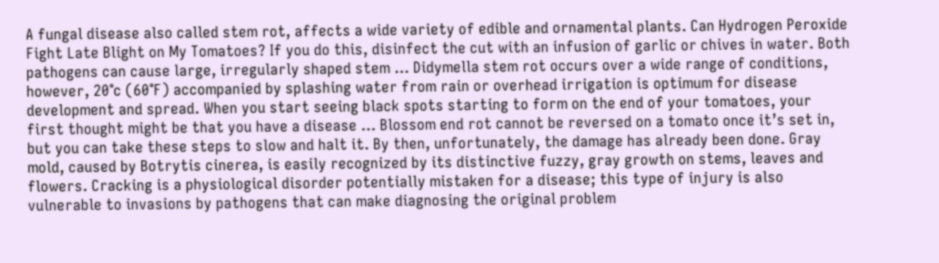A fungal disease also called stem rot, affects a wide variety of edible and ornamental plants. Can Hydrogen Peroxide Fight Late Blight on My Tomatoes? If you do this, disinfect the cut with an infusion of garlic or chives in water. Both pathogens can cause large, irregularly shaped stem … Didymella stem rot occurs over a wide range of conditions, however, 20°c (60°F) accompanied by splashing water from rain or overhead irrigation is optimum for disease development and spread. When you start seeing black spots starting to form on the end of your tomatoes, your first thought might be that you have a disease … Blossom end rot cannot be reversed on a tomato once it’s set in, but you can take these steps to slow and halt it. By then, unfortunately, the damage has already been done. Gray mold, caused by Botrytis cinerea, is easily recognized by its distinctive fuzzy, gray growth on stems, leaves and flowers. Cracking is a physiological disorder potentially mistaken for a disease; this type of injury is also vulnerable to invasions by pathogens that can make diagnosing the original problem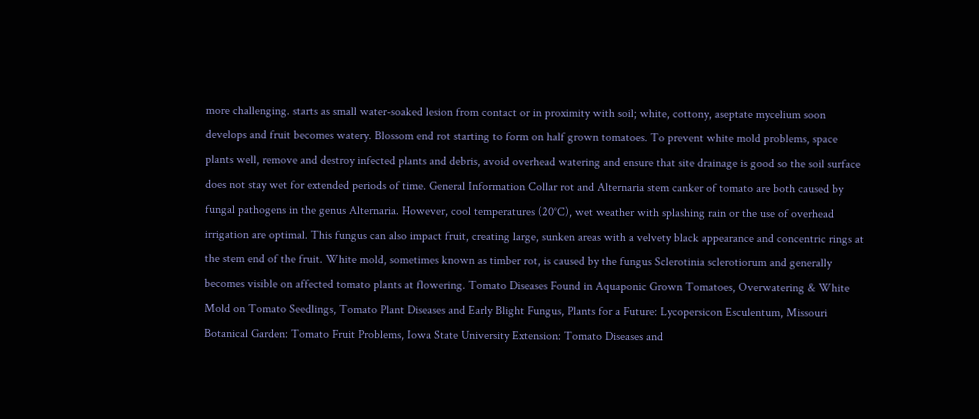more challenging. starts as small water-soaked lesion from contact or in proximity with soil; white, cottony, aseptate mycelium soon develops and fruit becomes watery. Blossom end rot starting to form on half grown tomatoes. To prevent white mold problems, space plants well, remove and destroy infected plants and debris, avoid overhead watering and ensure that site drainage is good so the soil surface does not stay wet for extended periods of time. General Information Collar rot and Alternaria stem canker of tomato are both caused by fungal pathogens in the genus Alternaria. However, cool temperatures (20°C), wet weather with splashing rain or the use of overhead irrigation are optimal. This fungus can also impact fruit, creating large, sunken areas with a velvety black appearance and concentric rings at the stem end of the fruit. White mold, sometimes known as timber rot, is caused by the fungus Sclerotinia sclerotiorum and generally becomes visible on affected tomato plants at flowering. Tomato Diseases Found in Aquaponic Grown Tomatoes, Overwatering & White Mold on Tomato Seedlings, Tomato Plant Diseases and Early Blight Fungus, Plants for a Future: Lycopersicon Esculentum, Missouri Botanical Garden: Tomato Fruit Problems, Iowa State University Extension: Tomato Diseases and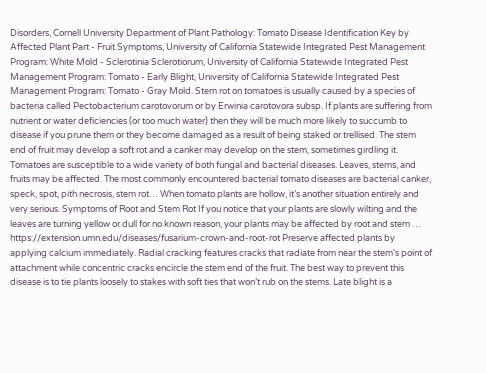Disorders, Cornell University Department of Plant Pathology: Tomato Disease Identification Key by Affected Plant Part - Fruit Symptoms, University of California Statewide Integrated Pest Management Program: White Mold - Sclerotinia Sclerotiorum, University of California Statewide Integrated Pest Management Program: Tomato - Early Blight, University of California Statewide Integrated Pest Management Program: Tomato - Gray Mold. Stem rot on tomatoes is usually caused by a species of bacteria called Pectobacterium carotovorum or by Erwinia carotovora subsp. If plants are suffering from nutrient or water deficiencies (or too much water) then they will be much more likely to succumb to disease if you prune them or they become damaged as a result of being staked or trellised. The stem end of fruit may develop a soft rot and a canker may develop on the stem, sometimes girdling it. Tomatoes are susceptible to a wide variety of both fungal and bacterial diseases. Leaves, stems, and fruits may be affected. The most commonly encountered bacterial tomato diseases are bacterial canker, speck, spot, pith necrosis, stem rot… When tomato plants are hollow, it’s another situation entirely and very serious. Symptoms of Root and Stem Rot If you notice that your plants are slowly wilting and the leaves are turning yellow or dull for no known reason, your plants may be affected by root and stem … https://extension.umn.edu/diseases/fusarium-crown-and-root-rot Preserve affected plants by applying calcium immediately. Radial cracking features cracks that radiate from near the stem's point of attachment while concentric cracks encircle the stem end of the fruit. The best way to prevent this disease is to tie plants loosely to stakes with soft ties that won’t rub on the stems. Late blight is a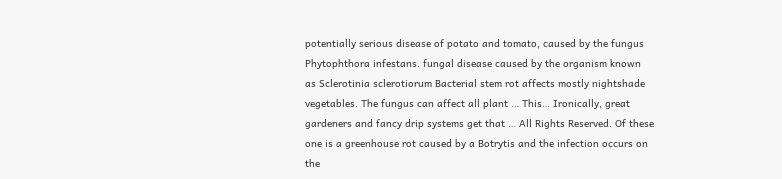potentially serious disease of potato and tomato, caused by the fungus Phytophthora infestans. fungal disease caused by the organism known as Sclerotinia sclerotiorum Bacterial stem rot affects mostly nightshade vegetables. The fungus can affect all plant … This… Ironically, great gardeners and fancy drip systems get that … All Rights Reserved. Of these one is a greenhouse rot caused by a Botrytis and the infection occurs on the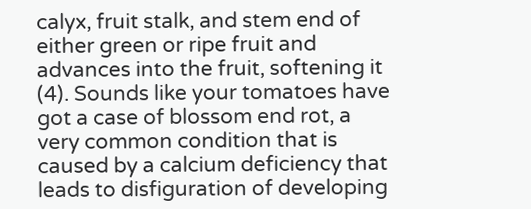calyx, fruit stalk, and stem end of either green or ripe fruit and advances into the fruit, softening it (4). Sounds like your tomatoes have got a case of blossom end rot, a very common condition that is caused by a calcium deficiency that leads to disfiguration of developing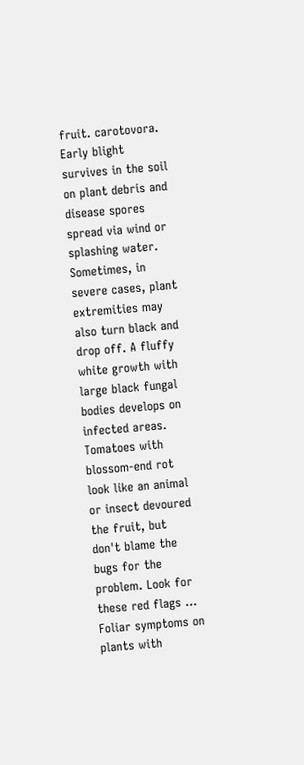fruit. carotovora. Early blight survives in the soil on plant debris and disease spores spread via wind or splashing water. Sometimes, in severe cases, plant extremities may also turn black and drop off. A fluffy white growth with large black fungal bodies develops on infected areas. Tomatoes with blossom-end rot look like an animal or insect devoured the fruit, but don't blame the bugs for the problem. Look for these red flags … Foliar symptoms on plants with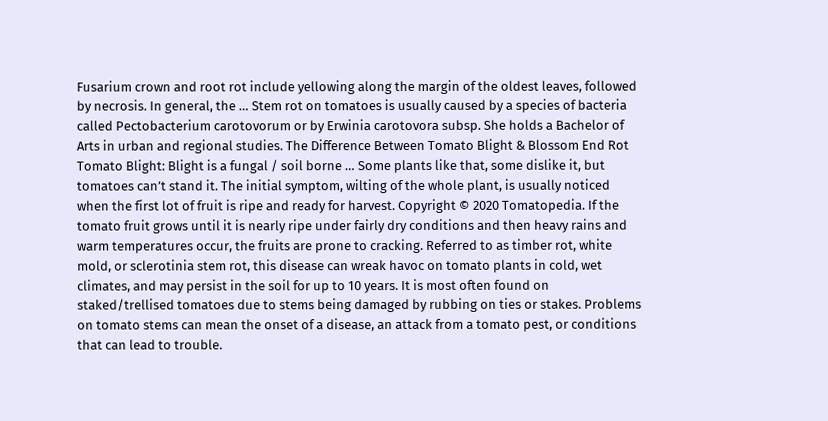Fusarium crown and root rot include yellowing along the margin of the oldest leaves, followed by necrosis. In general, the … Stem rot on tomatoes is usually caused by a species of bacteria called Pectobacterium carotovorum or by Erwinia carotovora subsp. She holds a Bachelor of Arts in urban and regional studies. The Difference Between Tomato Blight & Blossom End Rot Tomato Blight: Blight is a fungal / soil borne … Some plants like that, some dislike it, but tomatoes can’t stand it. The initial symptom, wilting of the whole plant, is usually noticed when the first lot of fruit is ripe and ready for harvest. Copyright © 2020 Tomatopedia. If the tomato fruit grows until it is nearly ripe under fairly dry conditions and then heavy rains and warm temperatures occur, the fruits are prone to cracking. Referred to as timber rot, white mold, or sclerotinia stem rot, this disease can wreak havoc on tomato plants in cold, wet climates, and may persist in the soil for up to 10 years. It is most often found on staked/trellised tomatoes due to stems being damaged by rubbing on ties or stakes. Problems on tomato stems can mean the onset of a disease, an attack from a tomato pest, or conditions that can lead to trouble.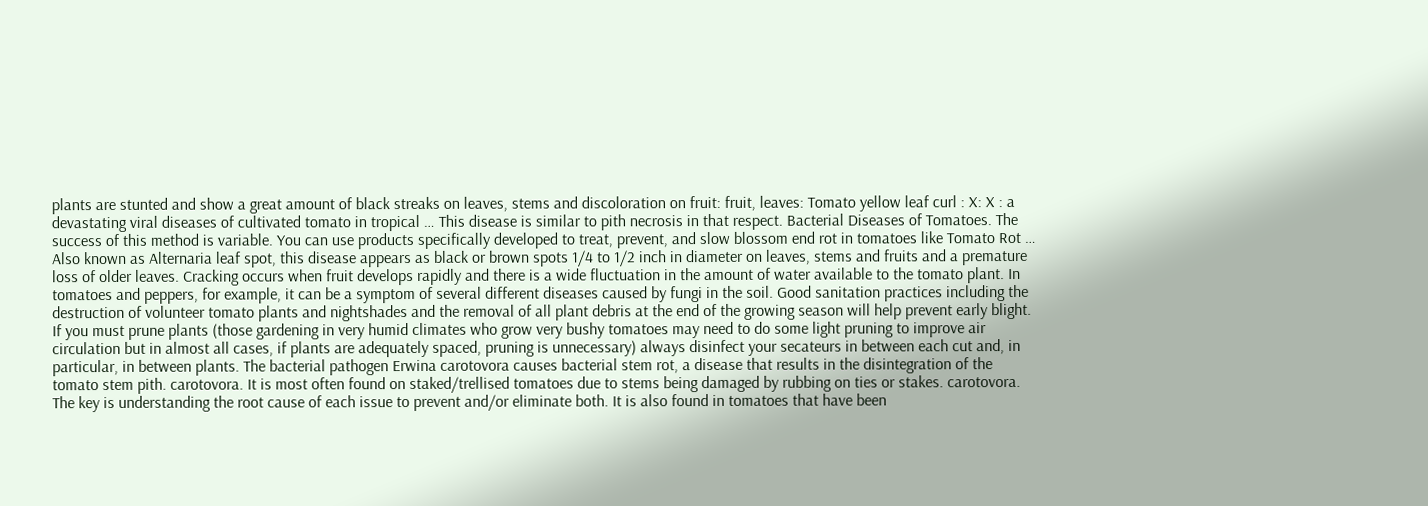plants are stunted and show a great amount of black streaks on leaves, stems and discoloration on fruit: fruit, leaves: Tomato yellow leaf curl : X: X : a devastating viral diseases of cultivated tomato in tropical … This disease is similar to pith necrosis in that respect. Bacterial Diseases of Tomatoes. The success of this method is variable. You can use products specifically developed to treat, prevent, and slow blossom end rot in tomatoes like Tomato Rot … Also known as Alternaria leaf spot, this disease appears as black or brown spots 1/4 to 1/2 inch in diameter on leaves, stems and fruits and a premature loss of older leaves. Cracking occurs when fruit develops rapidly and there is a wide fluctuation in the amount of water available to the tomato plant. In tomatoes and peppers, for example, it can be a symptom of several different diseases caused by fungi in the soil. Good sanitation practices including the destruction of volunteer tomato plants and nightshades and the removal of all plant debris at the end of the growing season will help prevent early blight. If you must prune plants (those gardening in very humid climates who grow very bushy tomatoes may need to do some light pruning to improve air circulation but in almost all cases, if plants are adequately spaced, pruning is unnecessary) always disinfect your secateurs in between each cut and, in particular, in between plants. The bacterial pathogen Erwina carotovora causes bacterial stem rot, a disease that results in the disintegration of the tomato stem pith. carotovora. It is most often found on staked/trellised tomatoes due to stems being damaged by rubbing on ties or stakes. carotovora. The key is understanding the root cause of each issue to prevent and/or eliminate both. It is also found in tomatoes that have been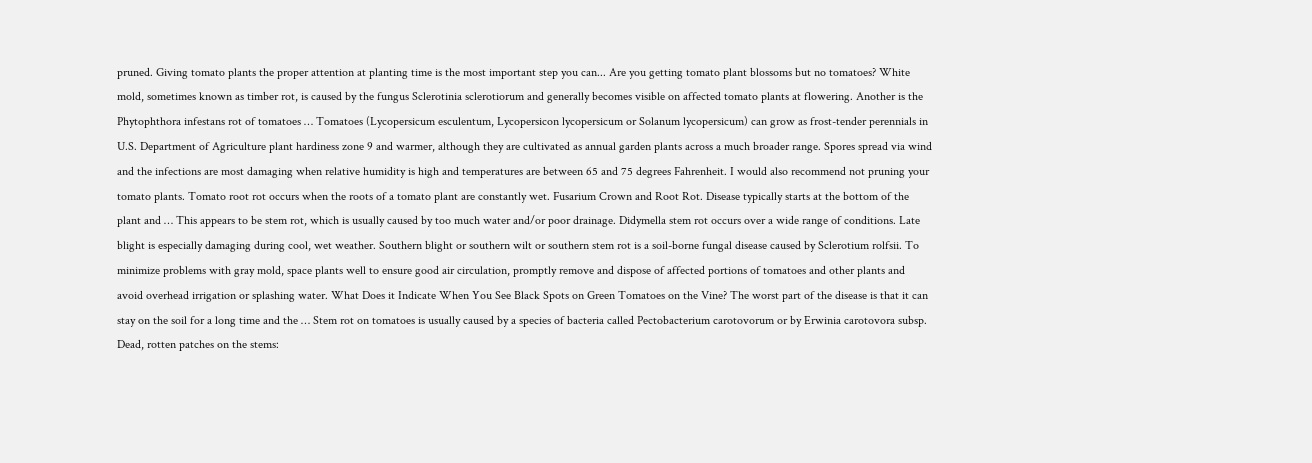pruned. Giving tomato plants the proper attention at planting time is the most important step you can... Are you getting tomato plant blossoms but no tomatoes? White mold, sometimes known as timber rot, is caused by the fungus Sclerotinia sclerotiorum and generally becomes visible on affected tomato plants at flowering. Another is the Phytophthora infestans rot of tomatoes … Tomatoes (Lycopersicum esculentum, Lycopersicon lycopersicum or Solanum lycopersicum) can grow as frost-tender perennials in U.S. Department of Agriculture plant hardiness zone 9 and warmer, although they are cultivated as annual garden plants across a much broader range. Spores spread via wind and the infections are most damaging when relative humidity is high and temperatures are between 65 and 75 degrees Fahrenheit. I would also recommend not pruning your tomato plants. Tomato root rot occurs when the roots of a tomato plant are constantly wet. Fusarium Crown and Root Rot. Disease typically starts at the bottom of the plant and … This appears to be stem rot, which is usually caused by too much water and/or poor drainage. Didymella stem rot occurs over a wide range of conditions. Late blight is especially damaging during cool, wet weather. Southern blight or southern wilt or southern stem rot is a soil-borne fungal disease caused by Sclerotium rolfsii. To minimize problems with gray mold, space plants well to ensure good air circulation, promptly remove and dispose of affected portions of tomatoes and other plants and avoid overhead irrigation or splashing water. What Does it Indicate When You See Black Spots on Green Tomatoes on the Vine? The worst part of the disease is that it can stay on the soil for a long time and the … Stem rot on tomatoes is usually caused by a species of bacteria called Pectobacterium carotovorum or by Erwinia carotovora subsp. Dead, rotten patches on the stems: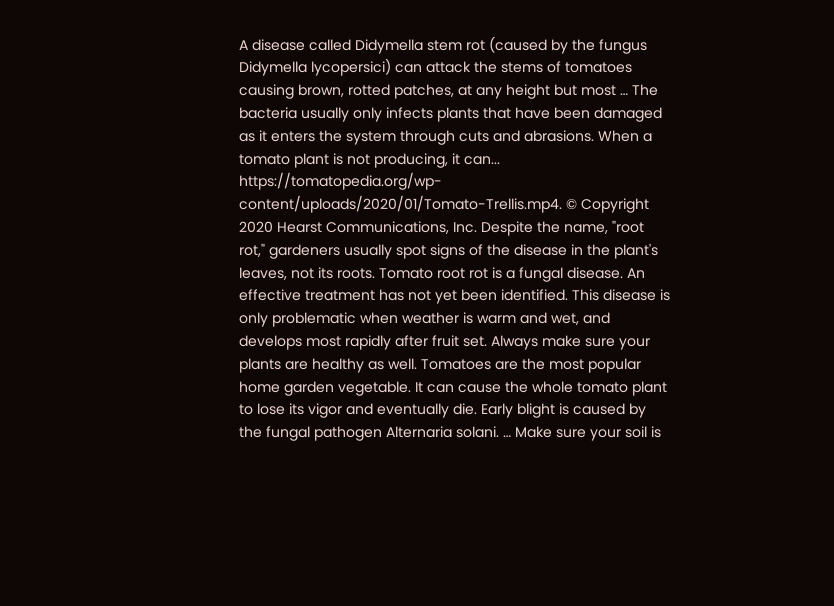A disease called Didymella stem rot (caused by the fungus Didymella lycopersici) can attack the stems of tomatoes causing brown, rotted patches, at any height but most … The bacteria usually only infects plants that have been damaged as it enters the system through cuts and abrasions. When a tomato plant is not producing, it can... https://tomatopedia.org/wp-content/uploads/2020/01/Tomato-Trellis.mp4. © Copyright 2020 Hearst Communications, Inc. Despite the name, "root rot," gardeners usually spot signs of the disease in the plant's leaves, not its roots. Tomato root rot is a fungal disease. An effective treatment has not yet been identified. This disease is only problematic when weather is warm and wet, and develops most rapidly after fruit set. Always make sure your plants are healthy as well. Tomatoes are the most popular home garden vegetable. It can cause the whole tomato plant to lose its vigor and eventually die. Early blight is caused by the fungal pathogen Alternaria solani. … Make sure your soil is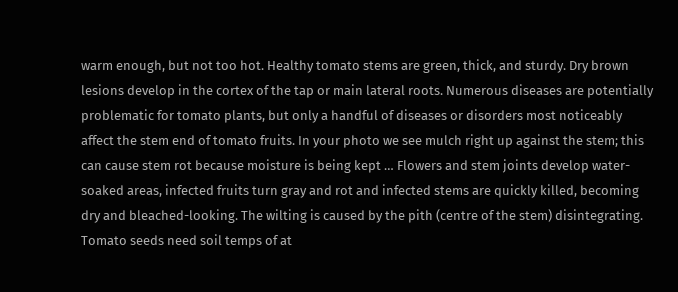warm enough, but not too hot. Healthy tomato stems are green, thick, and sturdy. Dry brown lesions develop in the cortex of the tap or main lateral roots. Numerous diseases are potentially problematic for tomato plants, but only a handful of diseases or disorders most noticeably affect the stem end of tomato fruits. In your photo we see mulch right up against the stem; this can cause stem rot because moisture is being kept … Flowers and stem joints develop water-soaked areas, infected fruits turn gray and rot and infected stems are quickly killed, becoming dry and bleached-looking. The wilting is caused by the pith (centre of the stem) disintegrating. Tomato seeds need soil temps of at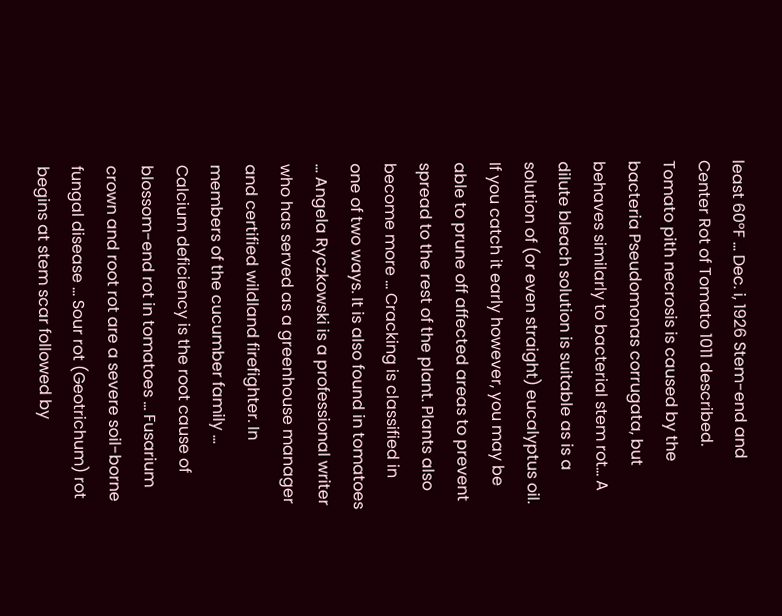least 60°F … Dec. i, 1926 Stem-end and Center Rot of Tomato 1011 described. Tomato pith necrosis is caused by the bacteria Pseudomonas corrugata, but behaves similarly to bacterial stem rot… A dilute bleach solution is suitable as is a solution of (or even straight) eucalyptus oil. If you catch it early however, you may be able to prune off affected areas to prevent spread to the rest of the plant. Plants also become more … Cracking is classified in one of two ways. It is also found in tomatoes … Angela Ryczkowski is a professional writer who has served as a greenhouse manager and certified wildland firefighter. In members of the cucumber family … Calcium deficiency is the root cause of blossom-end rot in tomatoes … Fusarium crown and root rot are a severe soil-borne fungal disease … Sour rot (Geotrichum) rot begins at stem scar followed by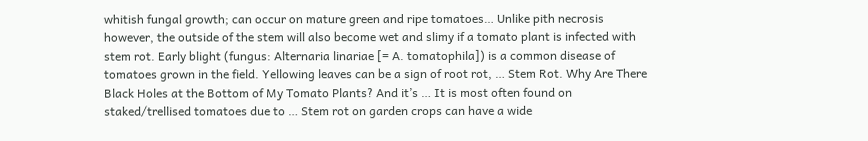whitish fungal growth; can occur on mature green and ripe tomatoes… Unlike pith necrosis however, the outside of the stem will also become wet and slimy if a tomato plant is infected with stem rot. Early blight (fungus: Alternaria linariae [= A. tomatophila]) is a common disease of tomatoes grown in the field. Yellowing leaves can be a sign of root rot, … Stem Rot. Why Are There Black Holes at the Bottom of My Tomato Plants? And it’s … It is most often found on staked/trellised tomatoes due to … Stem rot on garden crops can have a wide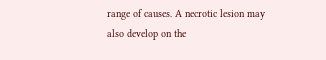range of causes. A necrotic lesion may also develop on the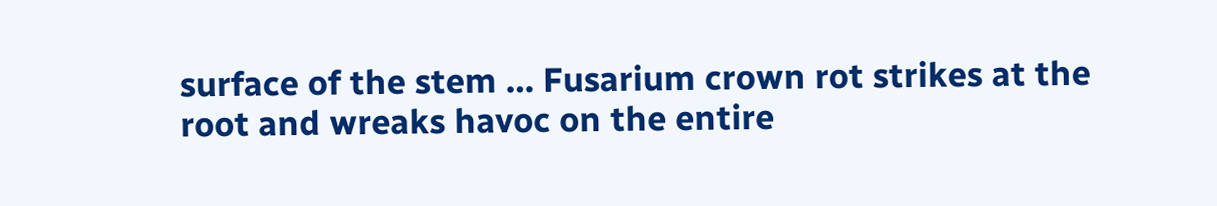surface of the stem … Fusarium crown rot strikes at the root and wreaks havoc on the entire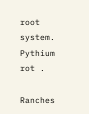root system. Pythium rot .

Ranches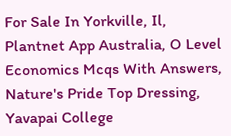For Sale In Yorkville, Il, Plantnet App Australia, O Level Economics Mcqs With Answers, Nature's Pride Top Dressing, Yavapai College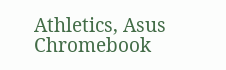Athletics, Asus Chromebook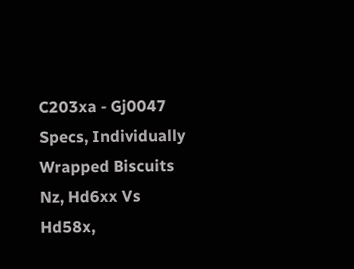C203xa - Gj0047 Specs, Individually Wrapped Biscuits Nz, Hd6xx Vs Hd58x,